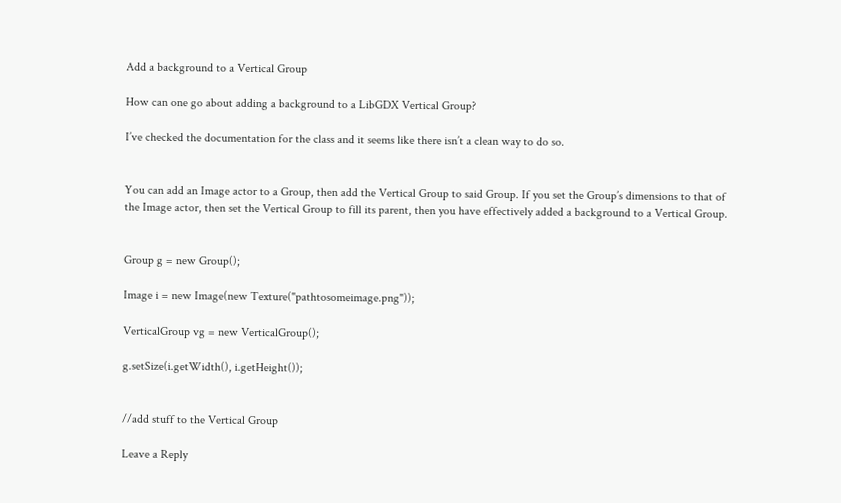Add a background to a Vertical Group

How can one go about adding a background to a LibGDX Vertical Group?

I’ve checked the documentation for the class and it seems like there isn’t a clean way to do so.


You can add an Image actor to a Group, then add the Vertical Group to said Group. If you set the Group’s dimensions to that of the Image actor, then set the Vertical Group to fill its parent, then you have effectively added a background to a Vertical Group.


Group g = new Group();

Image i = new Image(new Texture("pathtosomeimage.png"));

VerticalGroup vg = new VerticalGroup();

g.setSize(i.getWidth(), i.getHeight());


//add stuff to the Vertical Group

Leave a Reply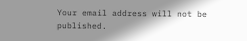Your email address will not be published.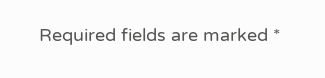Required fields are marked *